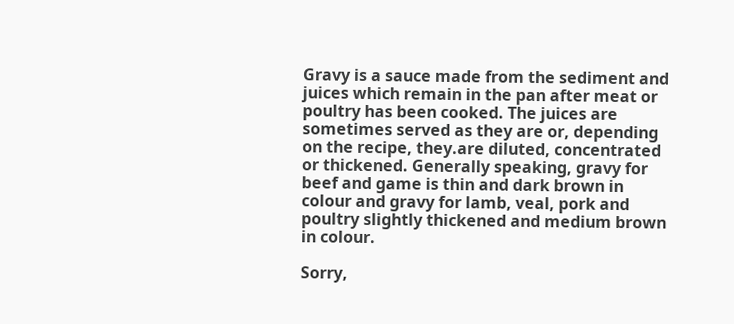Gravy is a sauce made from the sediment and juices which remain in the pan after meat or poultry has been cooked. The juices are sometimes served as they are or, depending on the recipe, they.are diluted, concentrated or thickened. Generally speaking, gravy for beef and game is thin and dark brown in colour and gravy for lamb, veal, pork and poultry slightly thickened and medium brown in colour.

Sorry,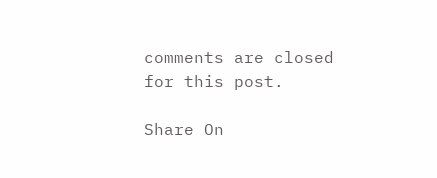comments are closed for this post.

Share On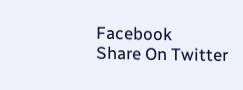Facebook
Share On Twitter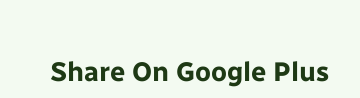Share On Google Plus